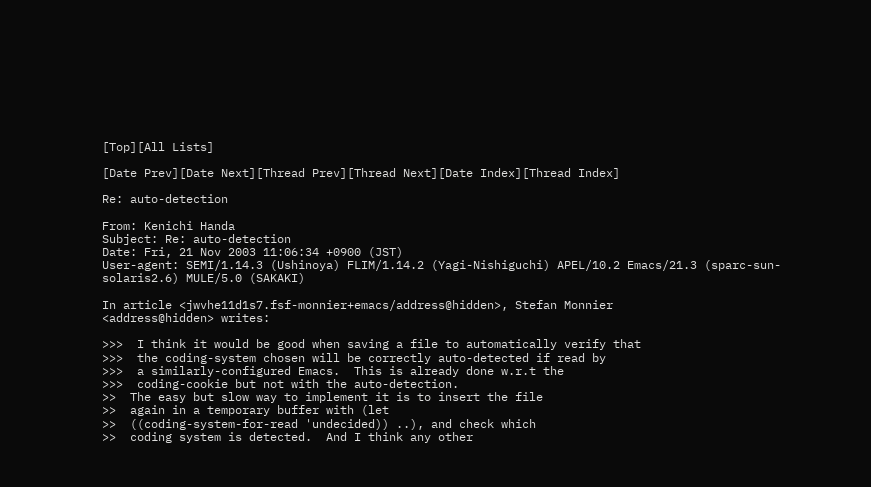[Top][All Lists]

[Date Prev][Date Next][Thread Prev][Thread Next][Date Index][Thread Index]

Re: auto-detection

From: Kenichi Handa
Subject: Re: auto-detection
Date: Fri, 21 Nov 2003 11:06:34 +0900 (JST)
User-agent: SEMI/1.14.3 (Ushinoya) FLIM/1.14.2 (Yagi-Nishiguchi) APEL/10.2 Emacs/21.3 (sparc-sun-solaris2.6) MULE/5.0 (SAKAKI)

In article <jwvhe11d1s7.fsf-monnier+emacs/address@hidden>, Stefan Monnier
<address@hidden> writes:

>>>  I think it would be good when saving a file to automatically verify that
>>>  the coding-system chosen will be correctly auto-detected if read by
>>>  a similarly-configured Emacs.  This is already done w.r.t the
>>>  coding-cookie but not with the auto-detection.
>>  The easy but slow way to implement it is to insert the file
>>  again in a temporary buffer with (let
>>  ((coding-system-for-read 'undecided)) ..), and check which
>>  coding system is detected.  And I think any other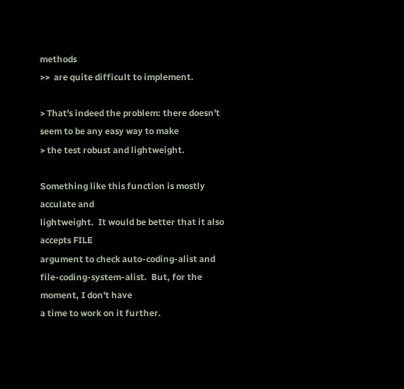methods
>>  are quite difficult to implement.

> That's indeed the problem: there doesn't seem to be any easy way to make
> the test robust and lightweight.

Something like this function is mostly acculate and
lightweight.  It would be better that it also accepts FILE
argument to check auto-coding-alist and
file-coding-system-alist.  But, for the moment, I don't have
a time to work on it further.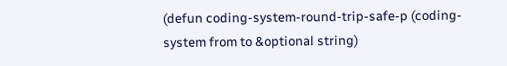(defun coding-system-round-trip-safe-p (coding-system from to &optional string)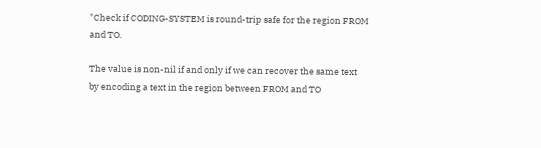"Check if CODING-SYSTEM is round-trip safe for the region FROM and TO.

The value is non-nil if and only if we can recover the same text
by encoding a text in the region between FROM and TO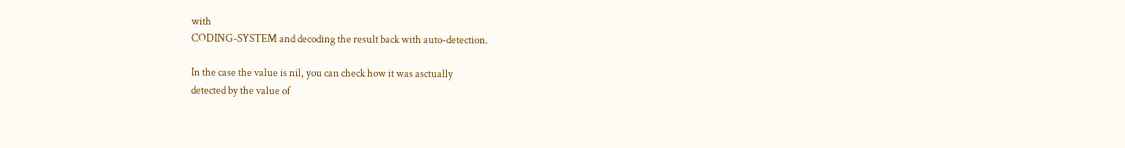with
CODING-SYSTEM and decoding the result back with auto-detection.

In the case the value is nil, you can check how it was asctually
detected by the value of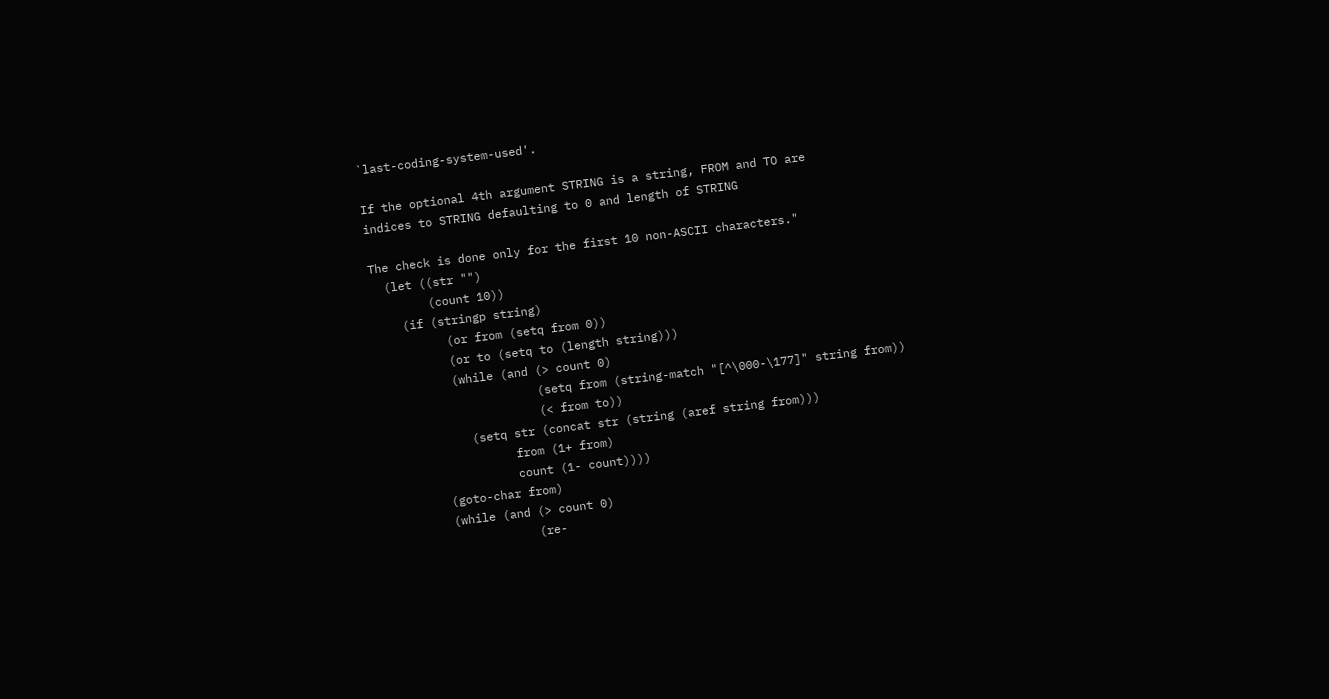`last-coding-system-used'.

If the optional 4th argument STRING is a string, FROM and TO are
indices to STRING defaulting to 0 and length of STRING

The check is done only for the first 10 non-ASCII characters."
  (let ((str "")
        (count 10))
    (if (stringp string)
          (or from (setq from 0))
          (or to (setq to (length string)))
          (while (and (> count 0)
                      (setq from (string-match "[^\000-\177]" string from))
                      (< from to))
            (setq str (concat str (string (aref string from)))
                  from (1+ from)
                  count (1- count))))
        (goto-char from)
        (while (and (> count 0)
                    (re-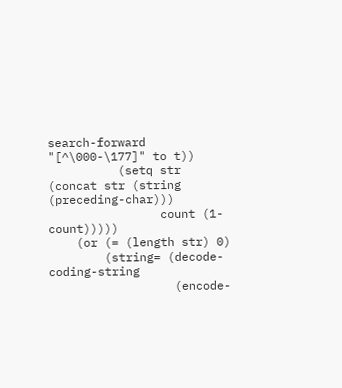search-forward "[^\000-\177]" to t))
          (setq str (concat str (string (preceding-char)))
                count (1- count)))))
    (or (= (length str) 0)
        (string= (decode-coding-string
                  (encode-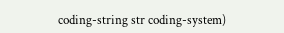coding-string str coding-system)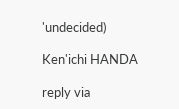'undecided)

Ken'ichi HANDA

reply via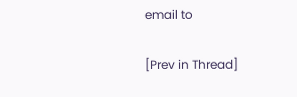email to

[Prev in Thread]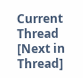Current Thread [Next in Thread]